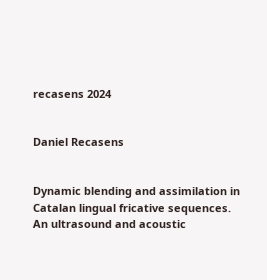recasens 2024


Daniel Recasens


Dynamic blending and assimilation in Catalan lingual fricative sequences. An ultrasound and acoustic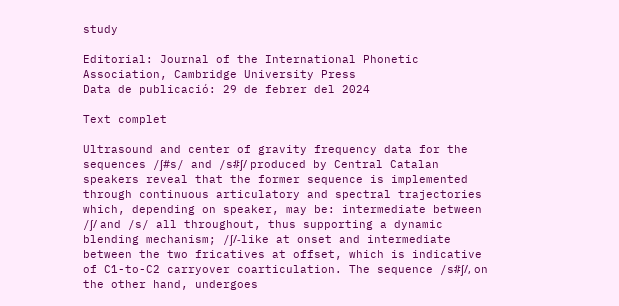study

Editorial: Journal of the International Phonetic Association, Cambridge University Press
Data de publicació: 29 de febrer del 2024

Text complet

Ultrasound and center of gravity frequency data for the sequences /ʃ#s/ and /s#ʃ/ produced by Central Catalan speakers reveal that the former sequence is implemented through continuous articulatory and spectral trajectories which, depending on speaker, may be: intermediate between /ʃ/ and /s/ all throughout, thus supporting a dynamic blending mechanism; /ʃ/-like at onset and intermediate between the two fricatives at offset, which is indicative of C1-to-C2 carryover coarticulation. The sequence /s#ʃ/, on the other hand, undergoes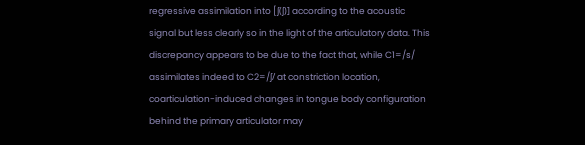regressive assimilation into [ʃ(ʃ)] according to the acoustic signal but less clearly so in the light of the articulatory data. This discrepancy appears to be due to the fact that, while C1=/s/ assimilates indeed to C2=/ʃ/ at constriction location, coarticulation-induced changes in tongue body configuration behind the primary articulator may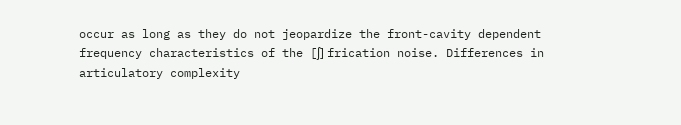occur as long as they do not jeopardize the front-cavity dependent frequency characteristics of the [ʃ] frication noise. Differences in articulatory complexity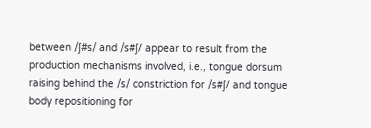between /ʃ#s/ and /s#ʃ/ appear to result from the production mechanisms involved, i.e., tongue dorsum raising behind the /s/ constriction for /s#ʃ/ and tongue body repositioning for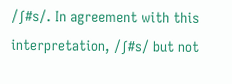/ʃ#s/. In agreement with this interpretation, /ʃ#s/ but not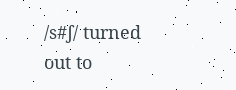/s#ʃ/ turned out to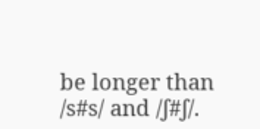be longer than /s#s/ and /ʃ#ʃ/.